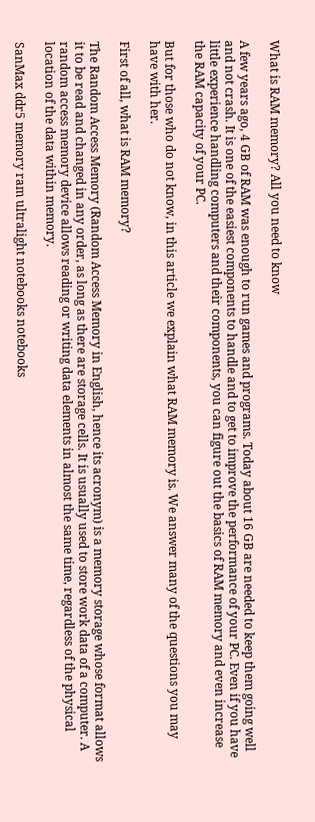What is RAM memory? All you need to know

A few years ago, 4 GB of RAM was enough to run games and programs. Today about 16 GB are needed to keep them going well and not crash. It is one of the easiest components to handle and to get to improve the performance of your PC. Even if you have little experience handling computers and their components, you can figure out the basics of RAM memory and even increase the RAM capacity of your PC.

But for those who do not know, in this article we explain what RAM memory is. We answer many of the questions you may have with her.

First of all, what is RAM memory?

The Random Access Memory (Random Access Memory in English, hence its acronym) is a memory storage whose format allows it to be read and changed in any order, as long as there are storage cells. It is usually used to store work data of a computer. A random access memory device allows reading or writing data elements in almost the same time, regardless of the physical location of the data within memory.

SanMax ddr5 memory ram ultralight notebooks notebooks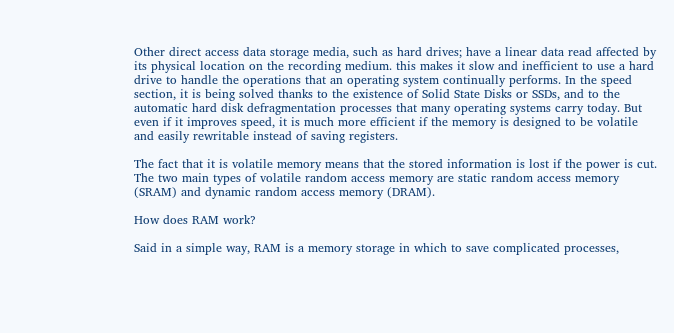Other direct access data storage media, such as hard drives; have a linear data read affected by its physical location on the recording medium. this makes it slow and inefficient to use a hard drive to handle the operations that an operating system continually performs. In the speed section, it is being solved thanks to the existence of Solid State Disks or SSDs, and to the automatic hard disk defragmentation processes that many operating systems carry today. But even if it improves speed, it is much more efficient if the memory is designed to be volatile and easily rewritable instead of saving registers.

The fact that it is volatile memory means that the stored information is lost if the power is cut. The two main types of volatile random access memory are static random access memory (SRAM) and dynamic random access memory (DRAM).

How does RAM work?

Said in a simple way, RAM is a memory storage in which to save complicated processes,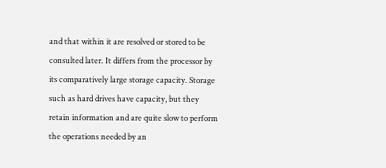and that within it are resolved or stored to be consulted later. It differs from the processor by its comparatively large storage capacity. Storage such as hard drives have capacity, but they retain information and are quite slow to perform the operations needed by an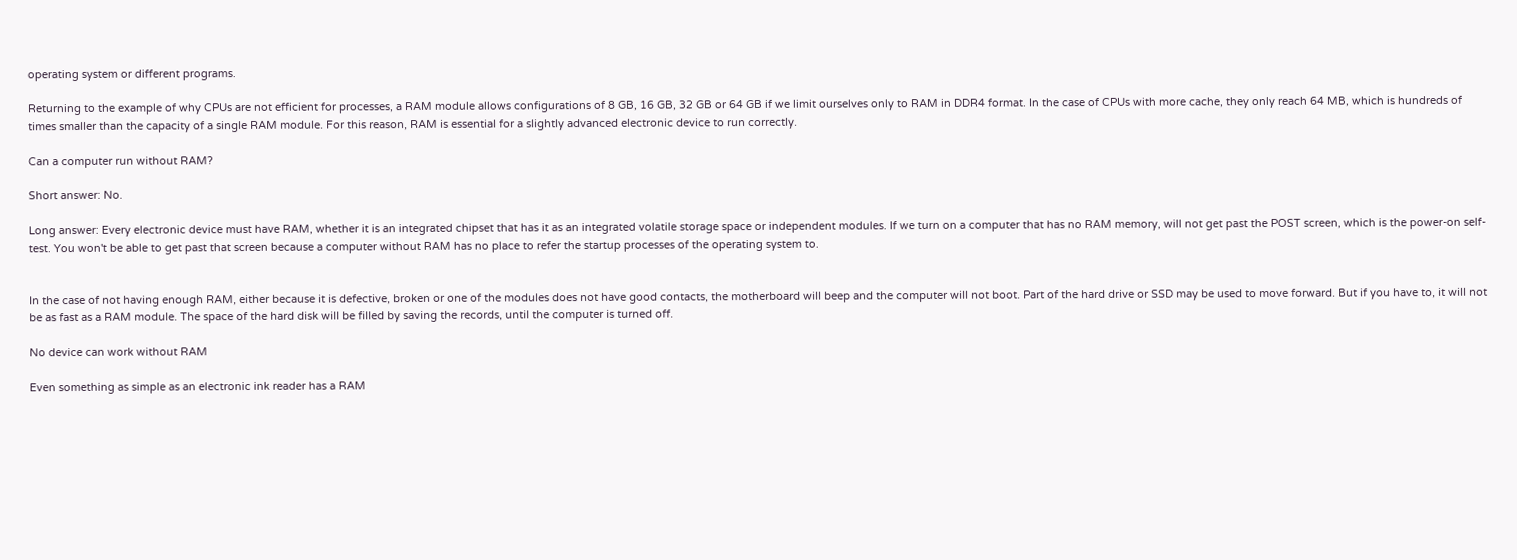operating system or different programs.

Returning to the example of why CPUs are not efficient for processes, a RAM module allows configurations of 8 GB, 16 GB, 32 GB or 64 GB if we limit ourselves only to RAM in DDR4 format. In the case of CPUs with more cache, they only reach 64 MB, which is hundreds of times smaller than the capacity of a single RAM module. For this reason, RAM is essential for a slightly advanced electronic device to run correctly.

Can a computer run without RAM?

Short answer: No.

Long answer: Every electronic device must have RAM, whether it is an integrated chipset that has it as an integrated volatile storage space or independent modules. If we turn on a computer that has no RAM memory, will not get past the POST screen, which is the power-on self-test. You won't be able to get past that screen because a computer without RAM has no place to refer the startup processes of the operating system to.


In the case of not having enough RAM, either because it is defective, broken or one of the modules does not have good contacts, the motherboard will beep and the computer will not boot. Part of the hard drive or SSD may be used to move forward. But if you have to, it will not be as fast as a RAM module. The space of the hard disk will be filled by saving the records, until the computer is turned off.

No device can work without RAM

Even something as simple as an electronic ink reader has a RAM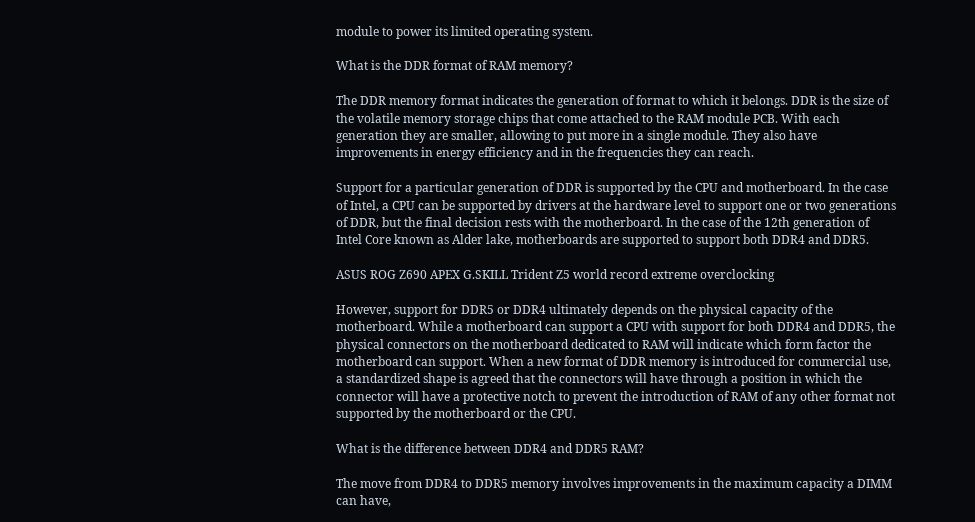module to power its limited operating system.

What is the DDR format of RAM memory?

The DDR memory format indicates the generation of format to which it belongs. DDR is the size of the volatile memory storage chips that come attached to the RAM module PCB. With each generation they are smaller, allowing to put more in a single module. They also have improvements in energy efficiency and in the frequencies they can reach.

Support for a particular generation of DDR is supported by the CPU and motherboard. In the case of Intel, a CPU can be supported by drivers at the hardware level to support one or two generations of DDR, but the final decision rests with the motherboard. In the case of the 12th generation of Intel Core known as Alder lake, motherboards are supported to support both DDR4 and DDR5.

ASUS ROG Z690 APEX G.SKILL Trident Z5 world record extreme overclocking

However, support for DDR5 or DDR4 ultimately depends on the physical capacity of the motherboard. While a motherboard can support a CPU with support for both DDR4 and DDR5, the physical connectors on the motherboard dedicated to RAM will indicate which form factor the motherboard can support. When a new format of DDR memory is introduced for commercial use, a standardized shape is agreed that the connectors will have through a position in which the connector will have a protective notch to prevent the introduction of RAM of any other format not supported by the motherboard or the CPU.

What is the difference between DDR4 and DDR5 RAM?

The move from DDR4 to DDR5 memory involves improvements in the maximum capacity a DIMM can have,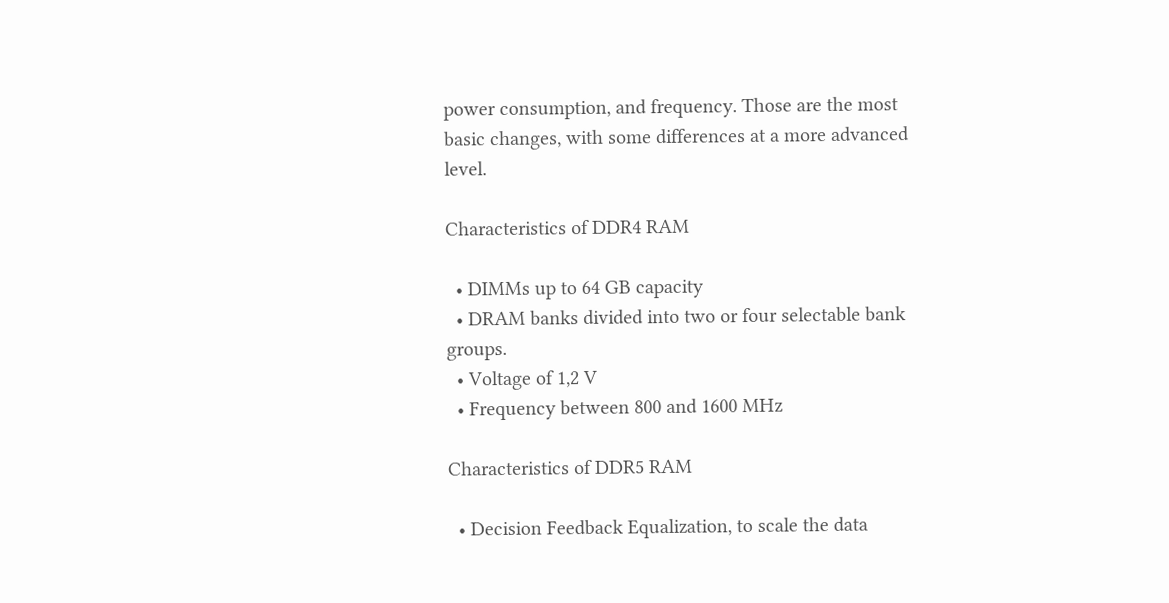power consumption, and frequency. Those are the most basic changes, with some differences at a more advanced level.

Characteristics of DDR4 RAM

  • DIMMs up to 64 GB capacity
  • DRAM banks divided into two or four selectable bank groups.
  • Voltage of 1,2 V
  • Frequency between 800 and 1600 MHz

Characteristics of DDR5 RAM

  • Decision Feedback Equalization, to scale the data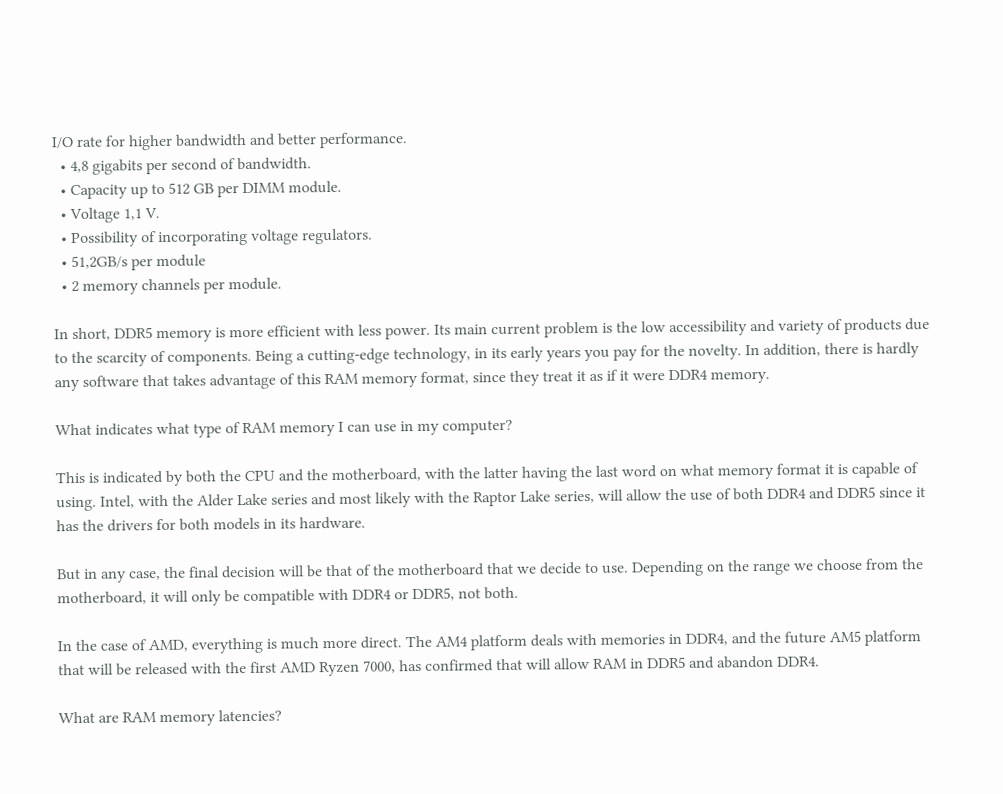I/O rate for higher bandwidth and better performance.
  • 4,8 gigabits per second of bandwidth.
  • Capacity up to 512 GB per DIMM module.
  • Voltage 1,1 V.
  • Possibility of incorporating voltage regulators.
  • 51,2GB/s per module
  • 2 memory channels per module.

In short, DDR5 memory is more efficient with less power. Its main current problem is the low accessibility and variety of products due to the scarcity of components. Being a cutting-edge technology, in its early years you pay for the novelty. In addition, there is hardly any software that takes advantage of this RAM memory format, since they treat it as if it were DDR4 memory.

What indicates what type of RAM memory I can use in my computer?

This is indicated by both the CPU and the motherboard, with the latter having the last word on what memory format it is capable of using. Intel, with the Alder Lake series and most likely with the Raptor Lake series, will allow the use of both DDR4 and DDR5 since it has the drivers for both models in its hardware.

But in any case, the final decision will be that of the motherboard that we decide to use. Depending on the range we choose from the motherboard, it will only be compatible with DDR4 or DDR5, not both.

In the case of AMD, everything is much more direct. The AM4 platform deals with memories in DDR4, and the future AM5 platform that will be released with the first AMD Ryzen 7000, has confirmed that will allow RAM in DDR5 and abandon DDR4.

What are RAM memory latencies?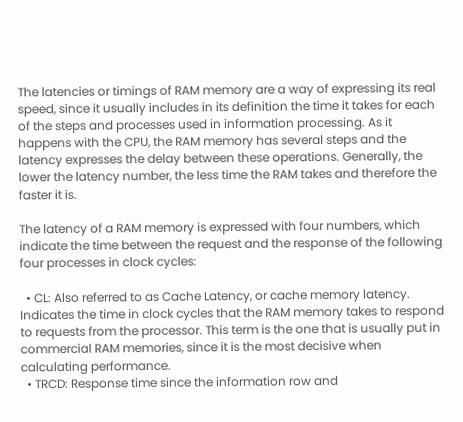The latencies or timings of RAM memory are a way of expressing its real speed, since it usually includes in its definition the time it takes for each of the steps and processes used in information processing. As it happens with the CPU, the RAM memory has several steps and the latency expresses the delay between these operations. Generally, the lower the latency number, the less time the RAM takes and therefore the faster it is.

The latency of a RAM memory is expressed with four numbers, which indicate the time between the request and the response of the following four processes in clock cycles:

  • CL: Also referred to as Cache Latency, or cache memory latency. Indicates the time in clock cycles that the RAM memory takes to respond to requests from the processor. This term is the one that is usually put in commercial RAM memories, since it is the most decisive when calculating performance.
  • TRCD: Response time since the information row and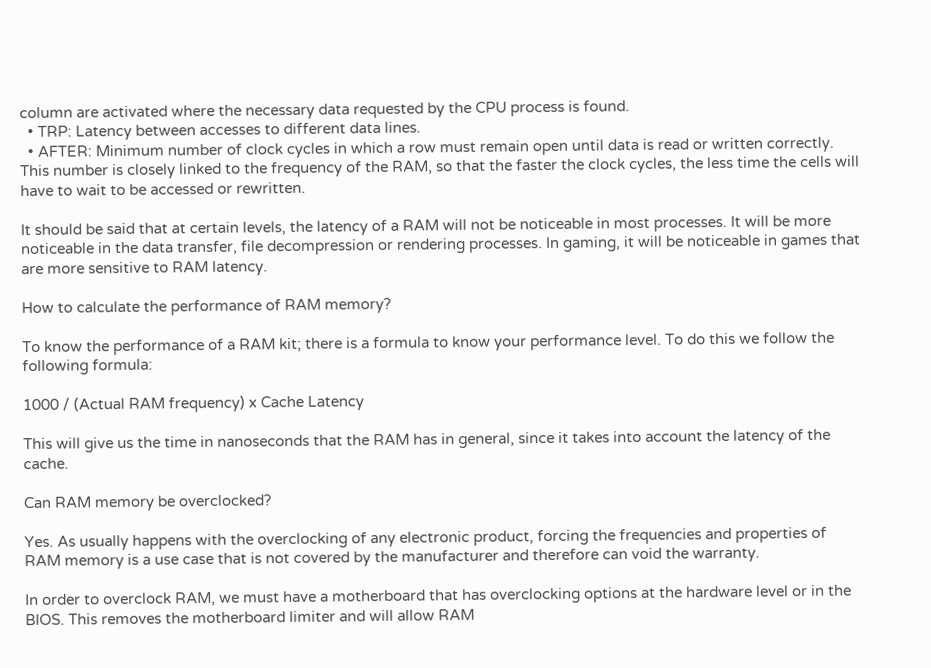column are activated where the necessary data requested by the CPU process is found.
  • TRP: Latency between accesses to different data lines.
  • AFTER: Minimum number of clock cycles in which a row must remain open until data is read or written correctly. This number is closely linked to the frequency of the RAM, so that the faster the clock cycles, the less time the cells will have to wait to be accessed or rewritten.

It should be said that at certain levels, the latency of a RAM will not be noticeable in most processes. It will be more noticeable in the data transfer, file decompression or rendering processes. In gaming, it will be noticeable in games that are more sensitive to RAM latency.

How to calculate the performance of RAM memory?

To know the performance of a RAM kit; there is a formula to know your performance level. To do this we follow the following formula:

1000 / (Actual RAM frequency) x Cache Latency

This will give us the time in nanoseconds that the RAM has in general, since it takes into account the latency of the cache.

Can RAM memory be overclocked?

Yes. As usually happens with the overclocking of any electronic product, forcing the frequencies and properties of RAM memory is a use case that is not covered by the manufacturer and therefore can void the warranty.

In order to overclock RAM, we must have a motherboard that has overclocking options at the hardware level or in the BIOS. This removes the motherboard limiter and will allow RAM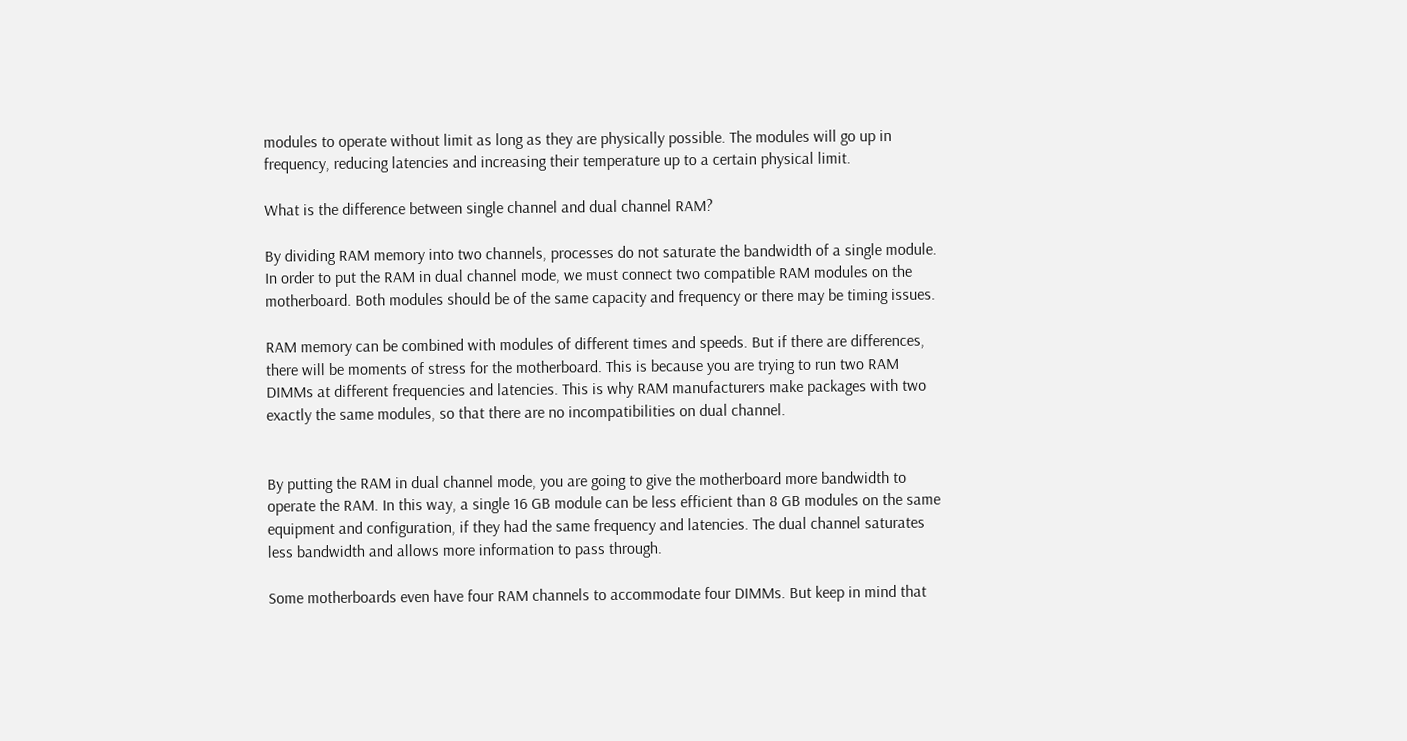modules to operate without limit as long as they are physically possible. The modules will go up in frequency, reducing latencies and increasing their temperature up to a certain physical limit.

What is the difference between single channel and dual channel RAM?

By dividing RAM memory into two channels, processes do not saturate the bandwidth of a single module. In order to put the RAM in dual channel mode, we must connect two compatible RAM modules on the motherboard. Both modules should be of the same capacity and frequency or there may be timing issues.

RAM memory can be combined with modules of different times and speeds. But if there are differences, there will be moments of stress for the motherboard. This is because you are trying to run two RAM DIMMs at different frequencies and latencies. This is why RAM manufacturers make packages with two exactly the same modules, so that there are no incompatibilities on dual channel.


By putting the RAM in dual channel mode, you are going to give the motherboard more bandwidth to operate the RAM. In this way, a single 16 GB module can be less efficient than 8 GB modules on the same equipment and configuration, if they had the same frequency and latencies. The dual channel saturates less bandwidth and allows more information to pass through.

Some motherboards even have four RAM channels to accommodate four DIMMs. But keep in mind that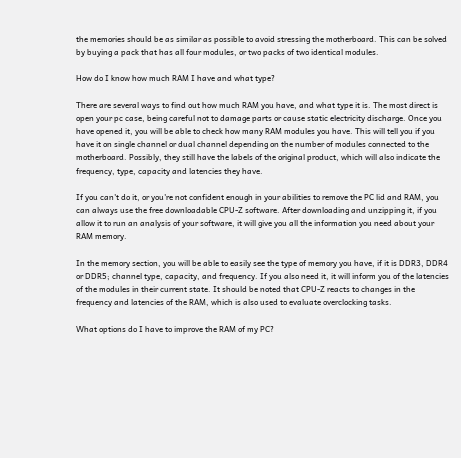the memories should be as similar as possible to avoid stressing the motherboard. This can be solved by buying a pack that has all four modules, or two packs of two identical modules.

How do I know how much RAM I have and what type?

There are several ways to find out how much RAM you have, and what type it is. The most direct is open your pc case, being careful not to damage parts or cause static electricity discharge. Once you have opened it, you will be able to check how many RAM modules you have. This will tell you if you have it on single channel or dual channel depending on the number of modules connected to the motherboard. Possibly, they still have the labels of the original product, which will also indicate the frequency, type, capacity and latencies they have.

If you can't do it, or you're not confident enough in your abilities to remove the PC lid and RAM, you can always use the free downloadable CPU-Z software. After downloading and unzipping it, if you allow it to run an analysis of your software, it will give you all the information you need about your RAM memory.

In the memory section, you will be able to easily see the type of memory you have, if it is DDR3, DDR4 or DDR5; channel type, capacity, and frequency. If you also need it, it will inform you of the latencies of the modules in their current state. It should be noted that CPU-Z reacts to changes in the frequency and latencies of the RAM, which is also used to evaluate overclocking tasks.

What options do I have to improve the RAM of my PC?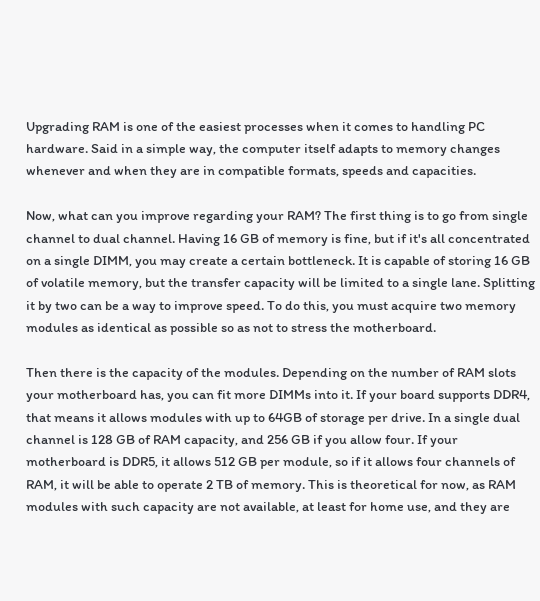Upgrading RAM is one of the easiest processes when it comes to handling PC hardware. Said in a simple way, the computer itself adapts to memory changes whenever and when they are in compatible formats, speeds and capacities.

Now, what can you improve regarding your RAM? The first thing is to go from single channel to dual channel. Having 16 GB of memory is fine, but if it's all concentrated on a single DIMM, you may create a certain bottleneck. It is capable of storing 16 GB of volatile memory, but the transfer capacity will be limited to a single lane. Splitting it by two can be a way to improve speed. To do this, you must acquire two memory modules as identical as possible so as not to stress the motherboard.

Then there is the capacity of the modules. Depending on the number of RAM slots your motherboard has, you can fit more DIMMs into it. If your board supports DDR4, that means it allows modules with up to 64GB of storage per drive. In a single dual channel is 128 GB of RAM capacity, and 256 GB if you allow four. If your motherboard is DDR5, it allows 512 GB per module, so if it allows four channels of RAM, it will be able to operate 2 TB of memory. This is theoretical for now, as RAM modules with such capacity are not available, at least for home use, and they are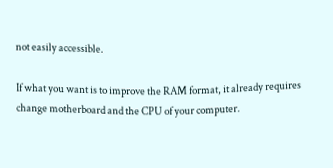not easily accessible.

If what you want is to improve the RAM format, it already requires change motherboard and the CPU of your computer.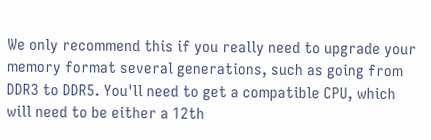We only recommend this if you really need to upgrade your memory format several generations, such as going from DDR3 to DDR5. You'll need to get a compatible CPU, which will need to be either a 12th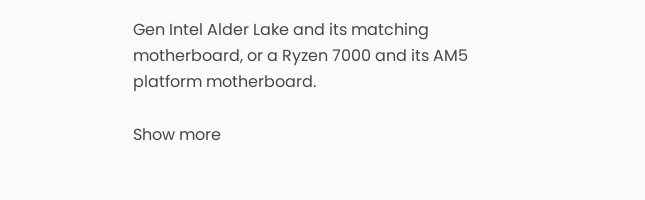Gen Intel Alder Lake and its matching motherboard, or a Ryzen 7000 and its AM5 platform motherboard.

Show more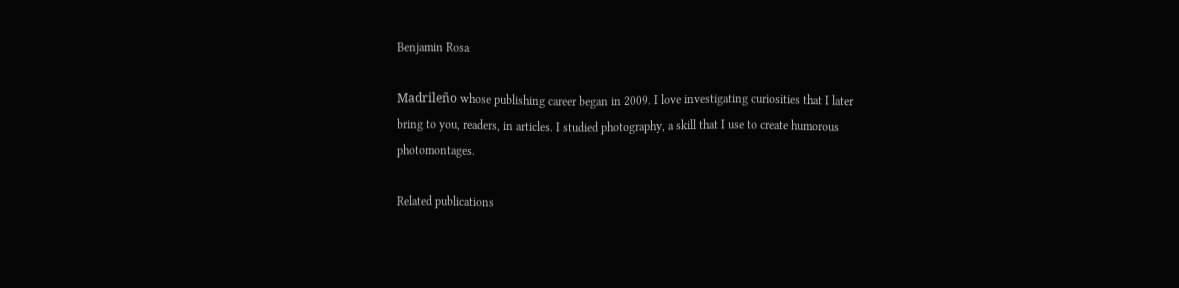Benjamin Rosa

Madrileño whose publishing career began in 2009. I love investigating curiosities that I later bring to you, readers, in articles. I studied photography, a skill that I use to create humorous photomontages.

Related publications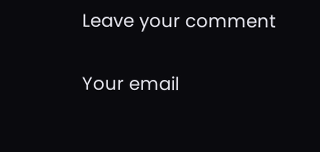Leave your comment

Your email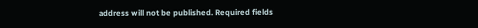address will not be published. Required fields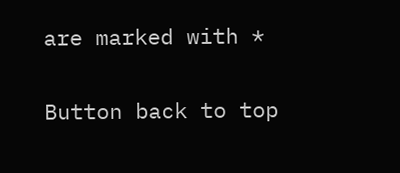are marked with *

Button back to top